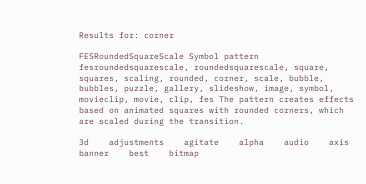Results for: corner

FESRoundedSquareScale Symbol pattern
fesroundedsquarescale, roundedsquarescale, square, squares, scaling, rounded, corner, scale, bubble, bubbles, puzzle, gallery, slideshow, image, symbol, movieclip, movie, clip, fes The pattern creates effects based on animated squares with rounded corners, which are scaled during the transition.

3d    adjustments    agitate    alpha    audio    axis    banner    best    bitmap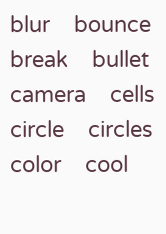blur    bounce    break    bullet    camera    cells    circle    circles    color    cool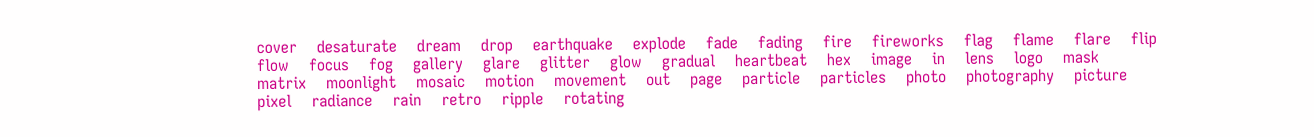cover    desaturate    dream    drop    earthquake    explode    fade    fading    fire    fireworks    flag    flame    flare    flip    flow    focus    fog    gallery    glare    glitter    glow    gradual    heartbeat    hex    image    in    lens    logo    mask    matrix    moonlight    mosaic    motion    movement    out    page    particle    particles    photo    photography    picture    pixel    radiance    rain    retro    ripple    rotating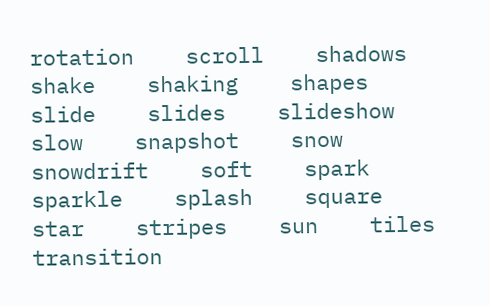rotation    scroll    shadows    shake    shaking    shapes    slide    slides    slideshow    slow    snapshot    snow    snowdrift    soft    spark    sparkle    splash    square    star    stripes    sun    tiles    transition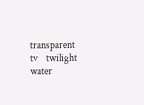transparent    tv    twilight    water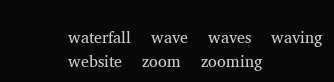waterfall    wave    waves    waving    website    zoom    zooming